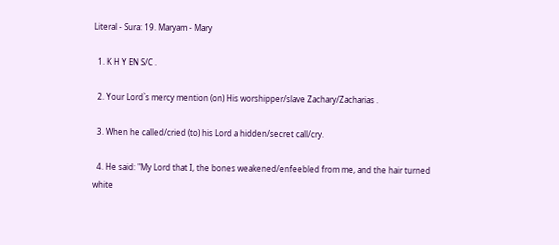Literal - Sura: 19. Maryam - Mary

  1. K H Y EN S/C .

  2. Your Lord`s mercy mention (on) His worshipper/slave Zachary/Zacharias .

  3. When he called/cried (to) his Lord a hidden/secret call/cry.

  4. He said: "My Lord that I, the bones weakened/enfeebled from me, and the hair turned white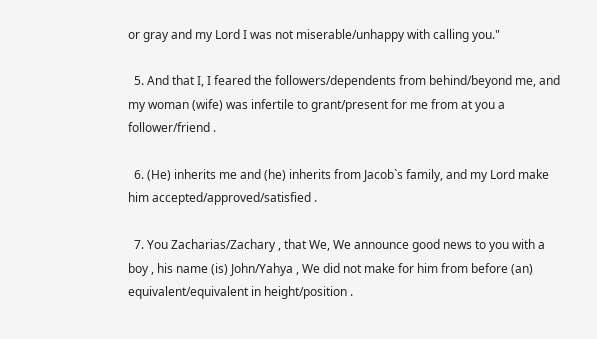or gray and my Lord I was not miserable/unhappy with calling you."

  5. And that I, I feared the followers/dependents from behind/beyond me, and my woman (wife) was infertile to grant/present for me from at you a follower/friend .

  6. (He) inherits me and (he) inherits from Jacob`s family, and my Lord make him accepted/approved/satisfied .

  7. You Zacharias/Zachary , that We, We announce good news to you with a boy , his name (is) John/Yahya , We did not make for him from before (an) equivalent/equivalent in height/position .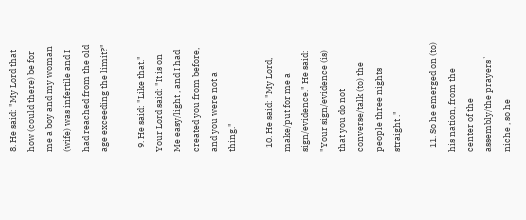8. He said: "My Lord that how (could there) be for me a boy and my woman (wife) was infertile and I had reached from the old age exceeding the limit?"

  9. He said: "Like that." Your Lord said: "It is on Me easy/light , and I had created you from before, and you were not a thing."

  10. He said: "My Lord, make/put for me a sign/evidence." He said: "Your sign/evidence (is) that you do not converse/talk (to) the people three nights straight ."

  11. So he emerged on (to) his nation, from the center of the assembly/the prayers` niche , so he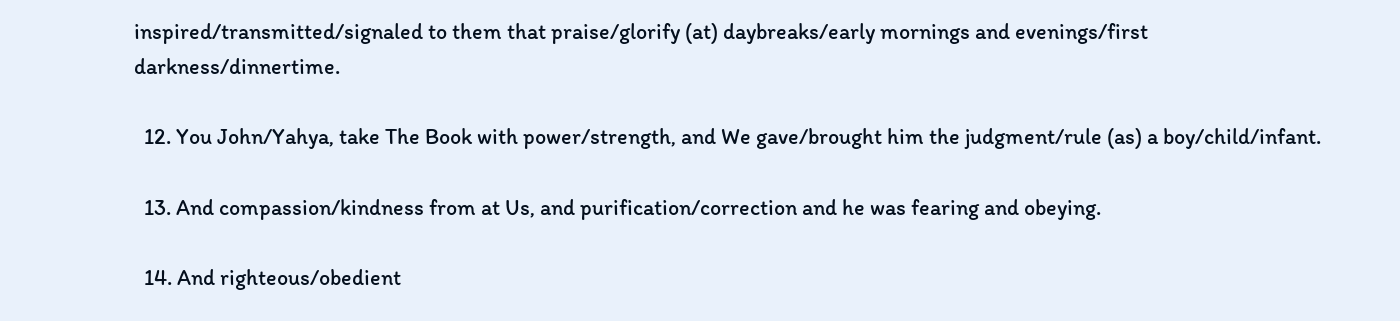inspired/transmitted/signaled to them that praise/glorify (at) daybreaks/early mornings and evenings/first darkness/dinnertime.

  12. You John/Yahya, take The Book with power/strength, and We gave/brought him the judgment/rule (as) a boy/child/infant.

  13. And compassion/kindness from at Us, and purification/correction and he was fearing and obeying.

  14. And righteous/obedient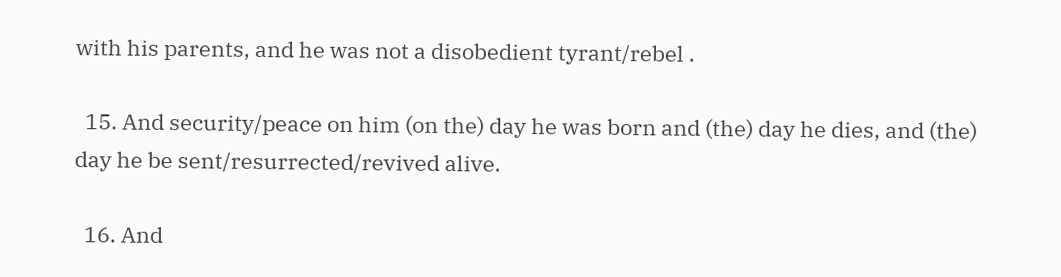with his parents, and he was not a disobedient tyrant/rebel .

  15. And security/peace on him (on the) day he was born and (the) day he dies, and (the) day he be sent/resurrected/revived alive.

  16. And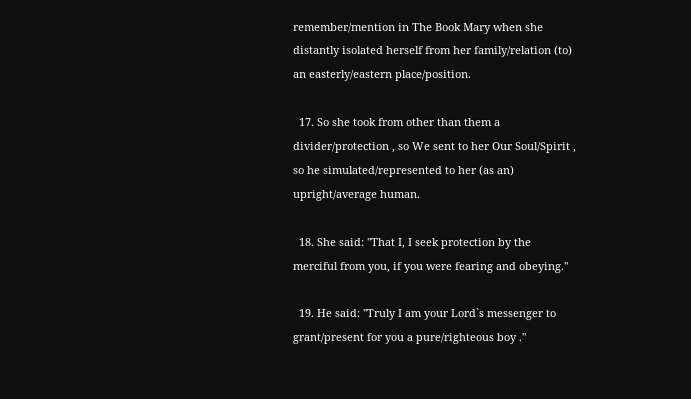remember/mention in The Book Mary when she distantly isolated herself from her family/relation (to) an easterly/eastern place/position.

  17. So she took from other than them a divider/protection , so We sent to her Our Soul/Spirit , so he simulated/represented to her (as an) upright/average human.

  18. She said: "That I, I seek protection by the merciful from you, if you were fearing and obeying."

  19. He said: "Truly I am your Lord`s messenger to grant/present for you a pure/righteous boy ."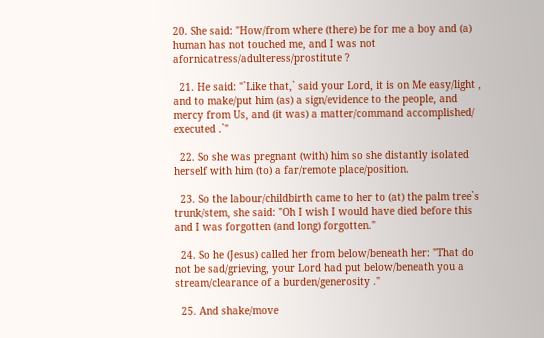20. She said: "How/from where (there) be for me a boy and (a) human has not touched me, and I was not afornicatress/adulteress/prostitute ?

  21. He said: "`Like that,` said your Lord, it is on Me easy/light , and to make/put him (as) a sign/evidence to the people, and mercy from Us, and (it was) a matter/command accomplished/ executed .`"

  22. So she was pregnant (with) him so she distantly isolated herself with him (to) a far/remote place/position.

  23. So the labour/childbirth came to her to (at) the palm tree`s trunk/stem, she said: "Oh I wish I would have died before this and I was forgotten (and long) forgotten."

  24. So he (Jesus) called her from below/beneath her: "That do not be sad/grieving, your Lord had put below/beneath you a stream/clearance of a burden/generosity ."

  25. And shake/move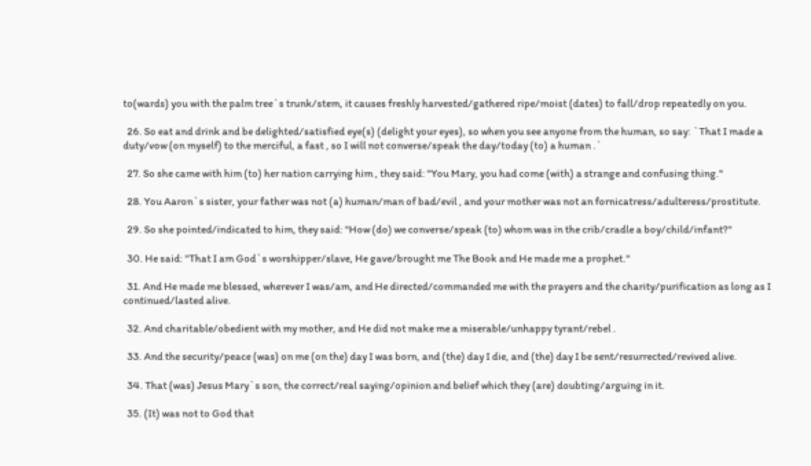to(wards) you with the palm tree`s trunk/stem, it causes freshly harvested/gathered ripe/moist (dates) to fall/drop repeatedly on you.

  26. So eat and drink and be delighted/satisfied eye(s) (delight your eyes), so when you see anyone from the human, so say: `That I made a duty/vow (on myself) to the merciful, a fast , so I will not converse/speak the day/today (to) a human .`

  27. So she came with him (to) her nation carrying him , they said: "You Mary, you had come (with) a strange and confusing thing."

  28. You Aaron`s sister, your father was not (a) human/man of bad/evil , and your mother was not an fornicatress/adulteress/prostitute.

  29. So she pointed/indicated to him, they said: "How (do) we converse/speak (to) whom was in the crib/cradle a boy/child/infant?"

  30. He said: "That I am God`s worshipper/slave, He gave/brought me The Book and He made me a prophet."

  31. And He made me blessed, wherever I was/am, and He directed/commanded me with the prayers and the charity/purification as long as I continued/lasted alive.

  32. And charitable/obedient with my mother, and He did not make me a miserable/unhappy tyrant/rebel .

  33. And the security/peace (was) on me (on the) day I was born, and (the) day I die, and (the) day I be sent/resurrected/revived alive.

  34. That (was) Jesus Mary`s son, the correct/real saying/opinion and belief which they (are) doubting/arguing in it.

  35. (It) was not to God that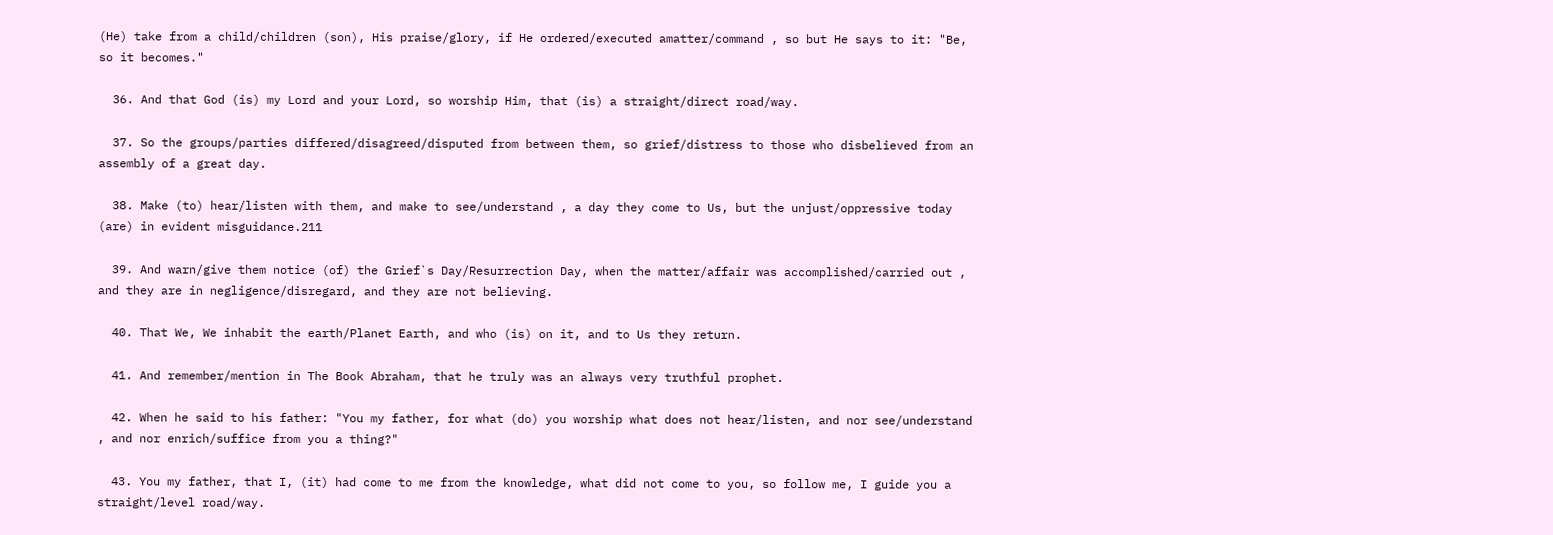(He) take from a child/children (son), His praise/glory, if He ordered/executed amatter/command , so but He says to it: "Be, so it becomes."

  36. And that God (is) my Lord and your Lord, so worship Him, that (is) a straight/direct road/way.

  37. So the groups/parties differed/disagreed/disputed from between them, so grief/distress to those who disbelieved from an assembly of a great day.

  38. Make (to) hear/listen with them, and make to see/understand , a day they come to Us, but the unjust/oppressive today (are) in evident misguidance.211

  39. And warn/give them notice (of) the Grief`s Day/Resurrection Day, when the matter/affair was accomplished/carried out , and they are in negligence/disregard, and they are not believing.

  40. That We, We inhabit the earth/Planet Earth, and who (is) on it, and to Us they return.

  41. And remember/mention in The Book Abraham, that he truly was an always very truthful prophet.

  42. When he said to his father: "You my father, for what (do) you worship what does not hear/listen, and nor see/understand , and nor enrich/suffice from you a thing?"

  43. You my father, that I, (it) had come to me from the knowledge, what did not come to you, so follow me, I guide you a straight/level road/way.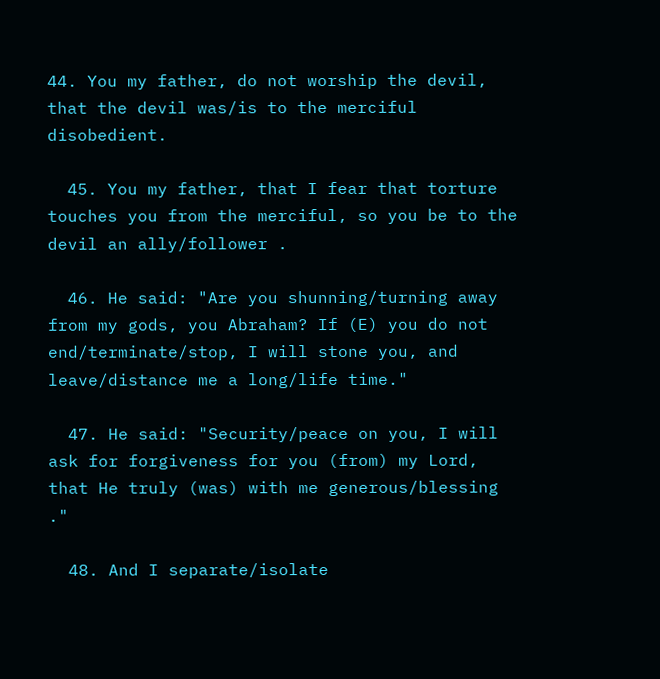44. You my father, do not worship the devil, that the devil was/is to the merciful disobedient.

  45. You my father, that I fear that torture touches you from the merciful, so you be to the devil an ally/follower .

  46. He said: "Are you shunning/turning away from my gods, you Abraham? If (E) you do not end/terminate/stop, I will stone you, and leave/distance me a long/life time."

  47. He said: "Security/peace on you, I will ask for forgiveness for you (from) my Lord, that He truly (was) with me generous/blessing ."

  48. And I separate/isolate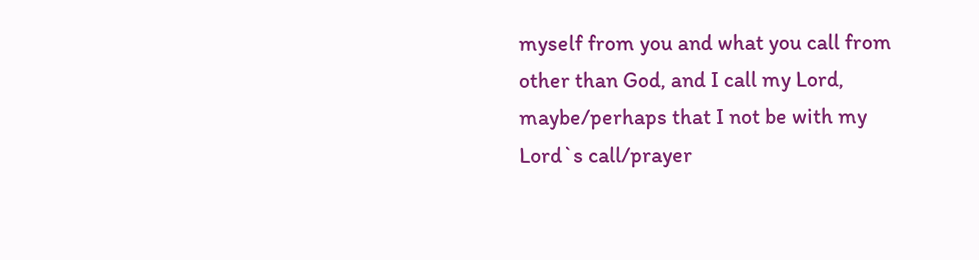myself from you and what you call from other than God, and I call my Lord, maybe/perhaps that I not be with my Lord`s call/prayer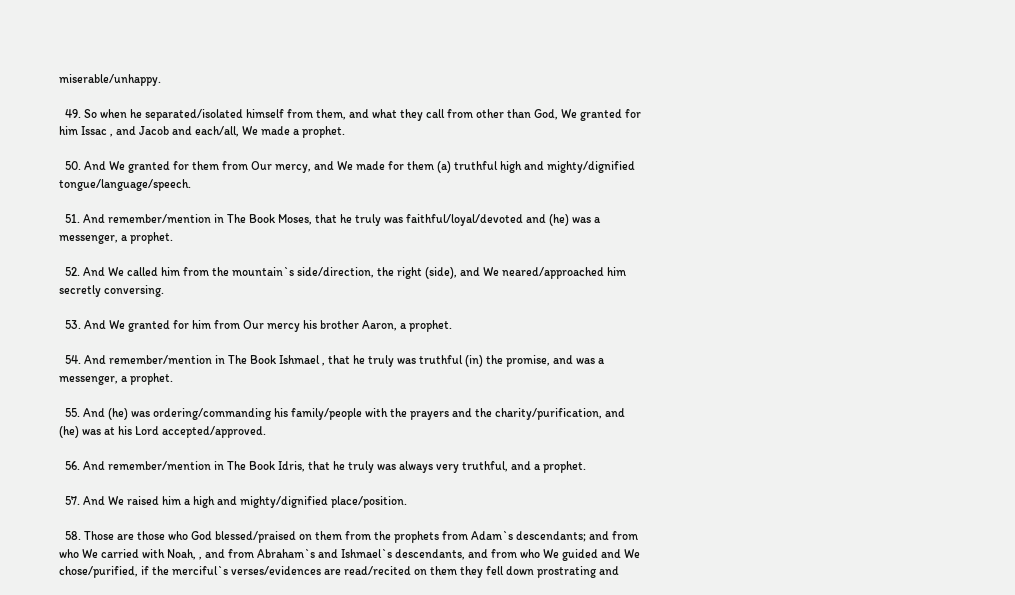miserable/unhappy.

  49. So when he separated/isolated himself from them, and what they call from other than God, We granted for him Issac , and Jacob and each/all, We made a prophet.

  50. And We granted for them from Our mercy, and We made for them (a) truthful high and mighty/dignified tongue/language/speech.

  51. And remember/mention in The Book Moses, that he truly was faithful/loyal/devoted and (he) was a messenger, a prophet.

  52. And We called him from the mountain`s side/direction, the right (side), and We neared/approached him secretly conversing.

  53. And We granted for him from Our mercy his brother Aaron, a prophet.

  54. And remember/mention in The Book Ishmael , that he truly was truthful (in) the promise, and was a messenger, a prophet.

  55. And (he) was ordering/commanding his family/people with the prayers and the charity/purification, and (he) was at his Lord accepted/approved.

  56. And remember/mention in The Book Idris, that he truly was always very truthful, and a prophet.

  57. And We raised him a high and mighty/dignified place/position.

  58. Those are those who God blessed/praised on them from the prophets from Adam`s descendants; and from who We carried with Noah, , and from Abraham`s and Ishmael`s descendants, and from who We guided and We chose/purified, if the merciful`s verses/evidences are read/recited on them they fell down prostrating and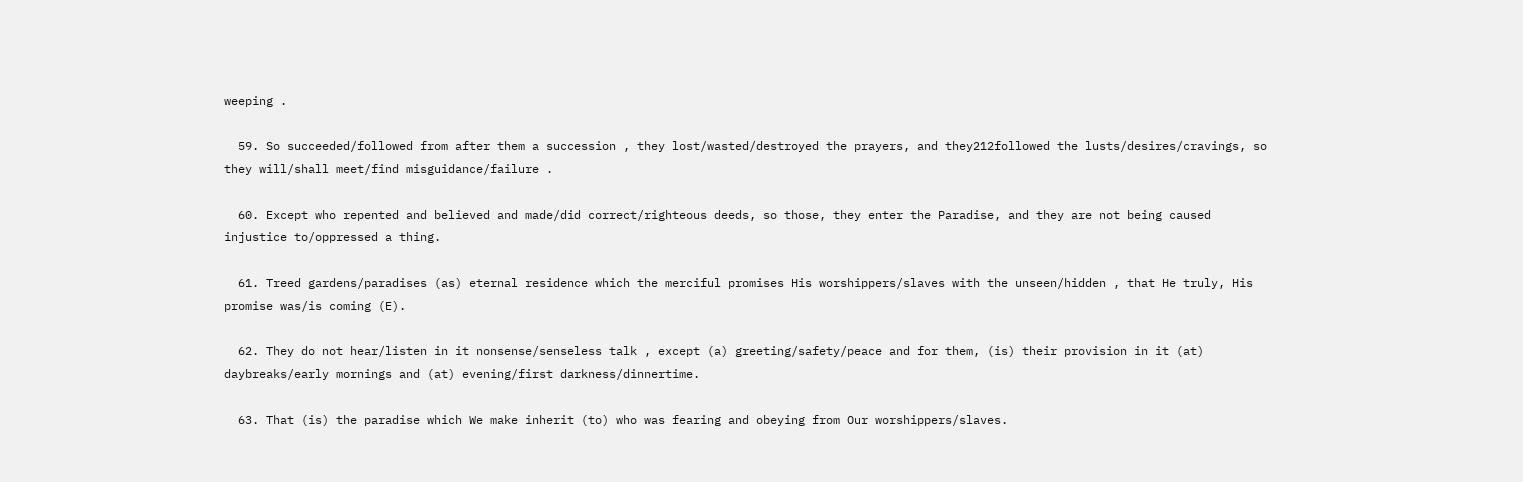weeping .

  59. So succeeded/followed from after them a succession , they lost/wasted/destroyed the prayers, and they212followed the lusts/desires/cravings, so they will/shall meet/find misguidance/failure .

  60. Except who repented and believed and made/did correct/righteous deeds, so those, they enter the Paradise, and they are not being caused injustice to/oppressed a thing.

  61. Treed gardens/paradises (as) eternal residence which the merciful promises His worshippers/slaves with the unseen/hidden , that He truly, His promise was/is coming (E).

  62. They do not hear/listen in it nonsense/senseless talk , except (a) greeting/safety/peace and for them, (is) their provision in it (at) daybreaks/early mornings and (at) evening/first darkness/dinnertime.

  63. That (is) the paradise which We make inherit (to) who was fearing and obeying from Our worshippers/slaves.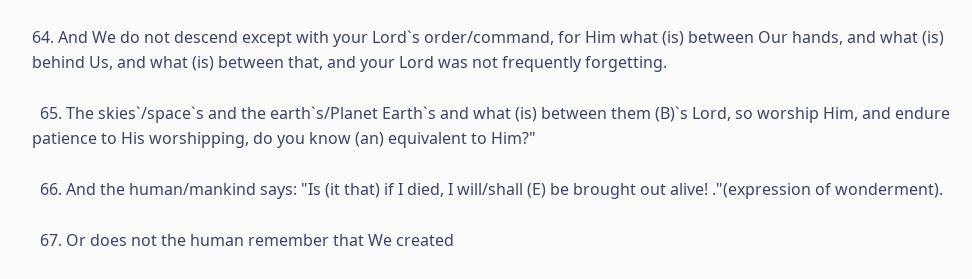64. And We do not descend except with your Lord`s order/command, for Him what (is) between Our hands, and what (is) behind Us, and what (is) between that, and your Lord was not frequently forgetting.

  65. The skies`/space`s and the earth`s/Planet Earth`s and what (is) between them (B)`s Lord, so worship Him, and endure patience to His worshipping, do you know (an) equivalent to Him?"

  66. And the human/mankind says: "Is (it that) if I died, I will/shall (E) be brought out alive! ."(expression of wonderment).

  67. Or does not the human remember that We created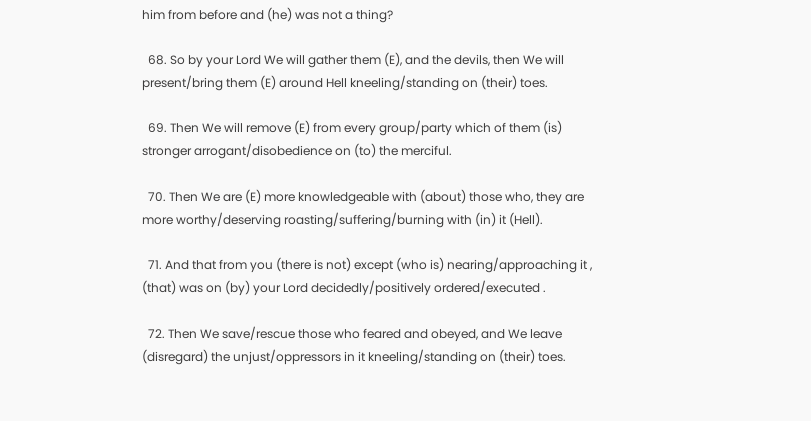him from before and (he) was not a thing?

  68. So by your Lord We will gather them (E), and the devils, then We will present/bring them (E) around Hell kneeling/standing on (their) toes.

  69. Then We will remove (E) from every group/party which of them (is) stronger arrogant/disobedience on (to) the merciful.

  70. Then We are (E) more knowledgeable with (about) those who, they are more worthy/deserving roasting/suffering/burning with (in) it (Hell).

  71. And that from you (there is not) except (who is) nearing/approaching it , (that) was on (by) your Lord decidedly/positively ordered/executed .

  72. Then We save/rescue those who feared and obeyed, and We leave (disregard) the unjust/oppressors in it kneeling/standing on (their) toes.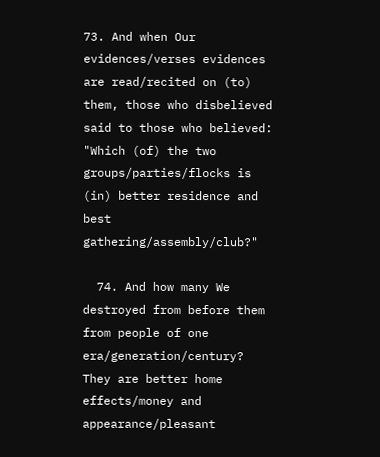73. And when Our evidences/verses evidences are read/recited on (to) them, those who disbelieved said to those who believed: "Which (of) the two groups/parties/flocks is (in) better residence and best gathering/assembly/club?"

  74. And how many We destroyed from before them from people of one era/generation/century? They are better home effects/money and appearance/pleasant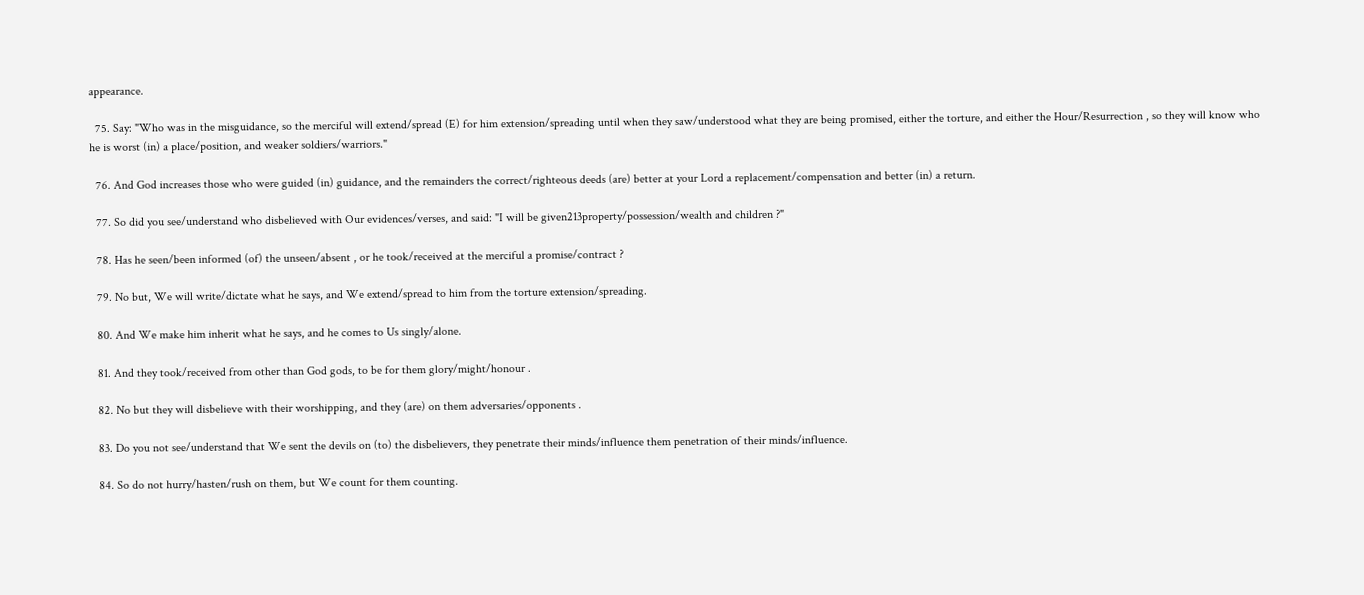appearance.

  75. Say: "Who was in the misguidance, so the merciful will extend/spread (E) for him extension/spreading until when they saw/understood what they are being promised, either the torture, and either the Hour/Resurrection , so they will know who he is worst (in) a place/position, and weaker soldiers/warriors."

  76. And God increases those who were guided (in) guidance, and the remainders the correct/righteous deeds (are) better at your Lord a replacement/compensation and better (in) a return.

  77. So did you see/understand who disbelieved with Our evidences/verses, and said: "I will be given213property/possession/wealth and children ?"

  78. Has he seen/been informed (of) the unseen/absent , or he took/received at the merciful a promise/contract ?

  79. No but, We will write/dictate what he says, and We extend/spread to him from the torture extension/spreading.

  80. And We make him inherit what he says, and he comes to Us singly/alone.

  81. And they took/received from other than God gods, to be for them glory/might/honour .

  82. No but they will disbelieve with their worshipping, and they (are) on them adversaries/opponents .

  83. Do you not see/understand that We sent the devils on (to) the disbelievers, they penetrate their minds/influence them penetration of their minds/influence.

  84. So do not hurry/hasten/rush on them, but We count for them counting.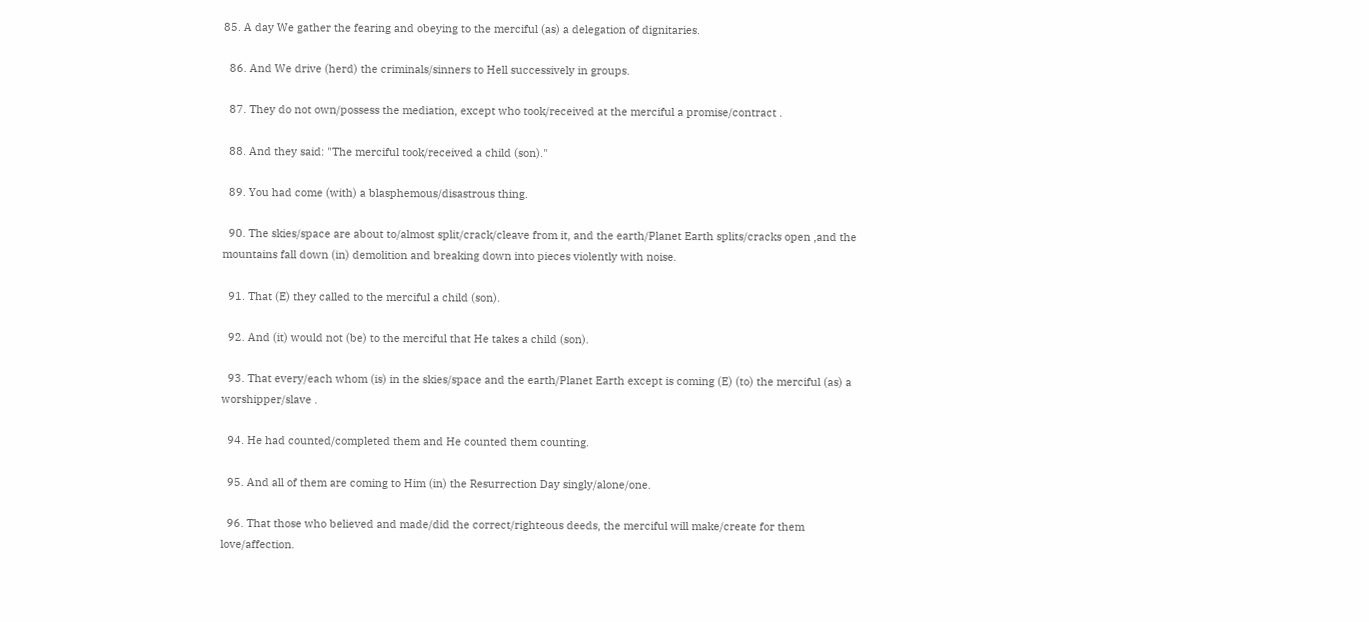85. A day We gather the fearing and obeying to the merciful (as) a delegation of dignitaries.

  86. And We drive (herd) the criminals/sinners to Hell successively in groups.

  87. They do not own/possess the mediation, except who took/received at the merciful a promise/contract .

  88. And they said: "The merciful took/received a child (son)."

  89. You had come (with) a blasphemous/disastrous thing.

  90. The skies/space are about to/almost split/crack/cleave from it, and the earth/Planet Earth splits/cracks open ,and the mountains fall down (in) demolition and breaking down into pieces violently with noise.

  91. That (E) they called to the merciful a child (son).

  92. And (it) would not (be) to the merciful that He takes a child (son).

  93. That every/each whom (is) in the skies/space and the earth/Planet Earth except is coming (E) (to) the merciful (as) a worshipper/slave .

  94. He had counted/completed them and He counted them counting.

  95. And all of them are coming to Him (in) the Resurrection Day singly/alone/one.

  96. That those who believed and made/did the correct/righteous deeds, the merciful will make/create for them love/affection.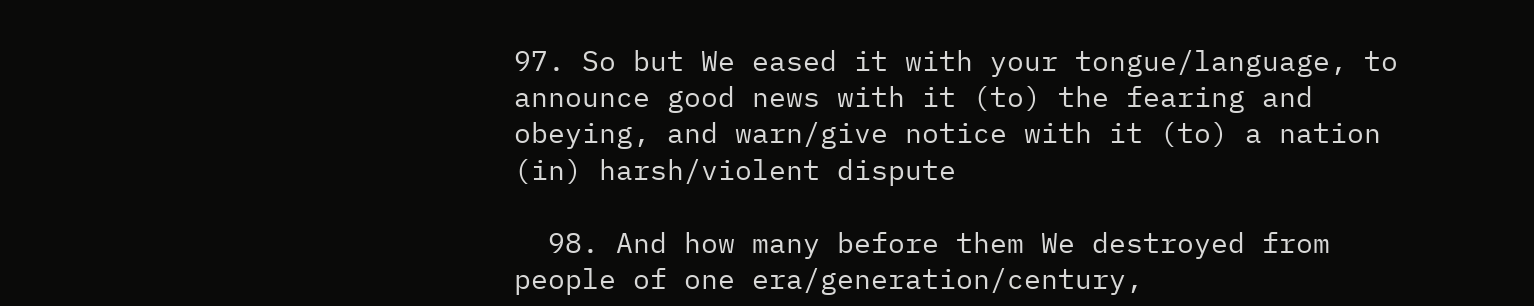97. So but We eased it with your tongue/language, to announce good news with it (to) the fearing and obeying, and warn/give notice with it (to) a nation (in) harsh/violent dispute

  98. And how many before them We destroyed from people of one era/generation/century,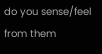do you sense/feel from them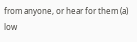from anyone, or hear for them (a) low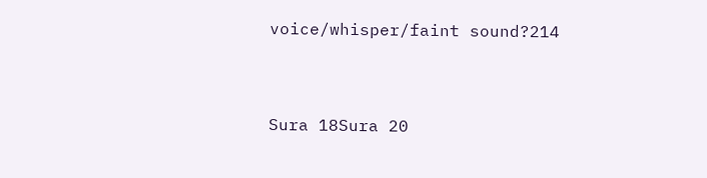voice/whisper/faint sound?214


Sura 18Sura 20